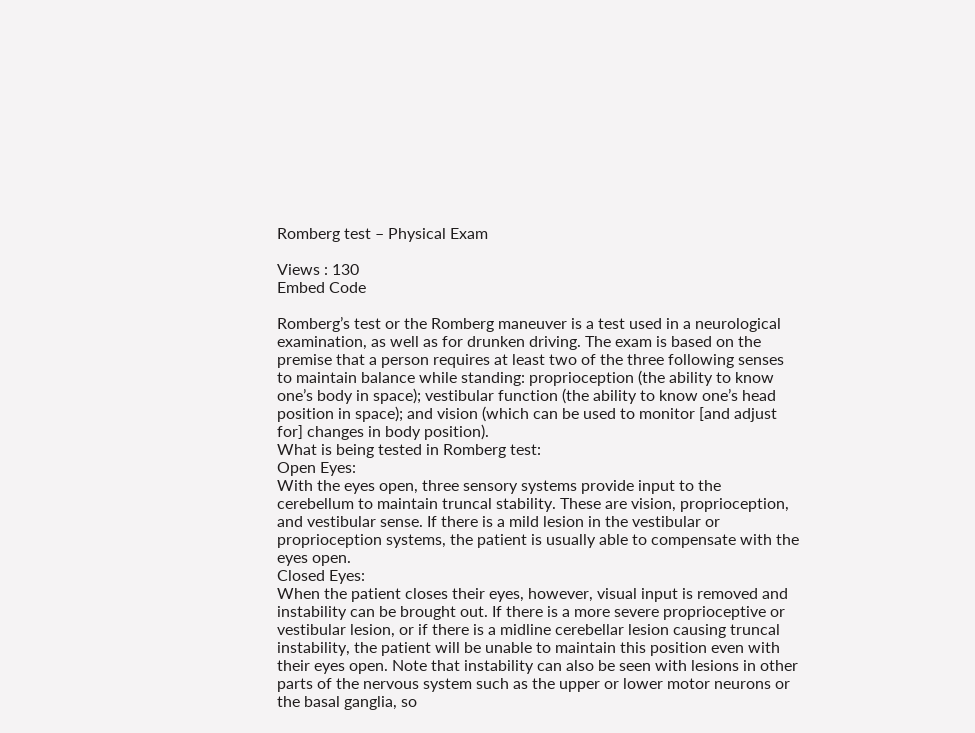Romberg test – Physical Exam

Views : 130
Embed Code

Romberg’s test or the Romberg maneuver is a test used in a neurological examination, as well as for drunken driving. The exam is based on the premise that a person requires at least two of the three following senses to maintain balance while standing: proprioception (the ability to know one’s body in space); vestibular function (the ability to know one’s head position in space); and vision (which can be used to monitor [and adjust for] changes in body position).
What is being tested in Romberg test:
Open Eyes:
With the eyes open, three sensory systems provide input to the cerebellum to maintain truncal stability. These are vision, proprioception, and vestibular sense. If there is a mild lesion in the vestibular or proprioception systems, the patient is usually able to compensate with the eyes open.
Closed Eyes:
When the patient closes their eyes, however, visual input is removed and instability can be brought out. If there is a more severe proprioceptive or vestibular lesion, or if there is a midline cerebellar lesion causing truncal instability, the patient will be unable to maintain this position even with their eyes open. Note that instability can also be seen with lesions in other parts of the nervous system such as the upper or lower motor neurons or the basal ganglia, so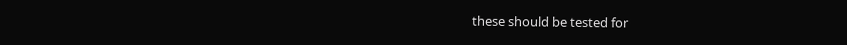these should be tested for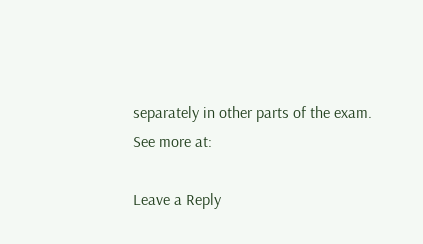separately in other parts of the exam.
See more at:

Leave a Reply